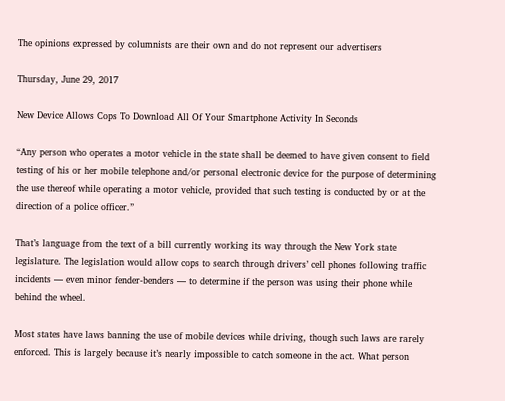The opinions expressed by columnists are their own and do not represent our advertisers

Thursday, June 29, 2017

New Device Allows Cops To Download All Of Your Smartphone Activity In Seconds

“Any person who operates a motor vehicle in the state shall be deemed to have given consent to field testing of his or her mobile telephone and/or personal electronic device for the purpose of determining the use thereof while operating a motor vehicle, provided that such testing is conducted by or at the direction of a police officer.”

That’s language from the text of a bill currently working its way through the New York state legislature. The legislation would allow cops to search through drivers’ cell phones following traffic incidents — even minor fender-benders — to determine if the person was using their phone while behind the wheel.

Most states have laws banning the use of mobile devices while driving, though such laws are rarely enforced. This is largely because it’s nearly impossible to catch someone in the act. What person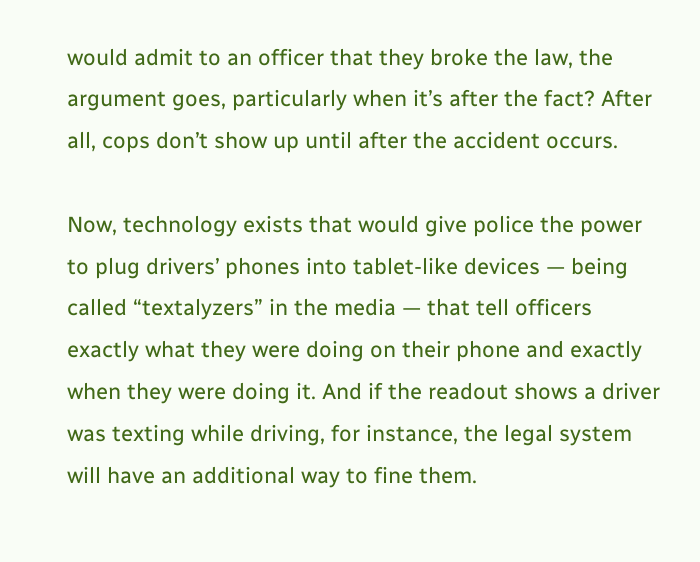would admit to an officer that they broke the law, the argument goes, particularly when it’s after the fact? After all, cops don’t show up until after the accident occurs.

Now, technology exists that would give police the power to plug drivers’ phones into tablet-like devices — being called “textalyzers” in the media — that tell officers exactly what they were doing on their phone and exactly when they were doing it. And if the readout shows a driver was texting while driving, for instance, the legal system will have an additional way to fine them.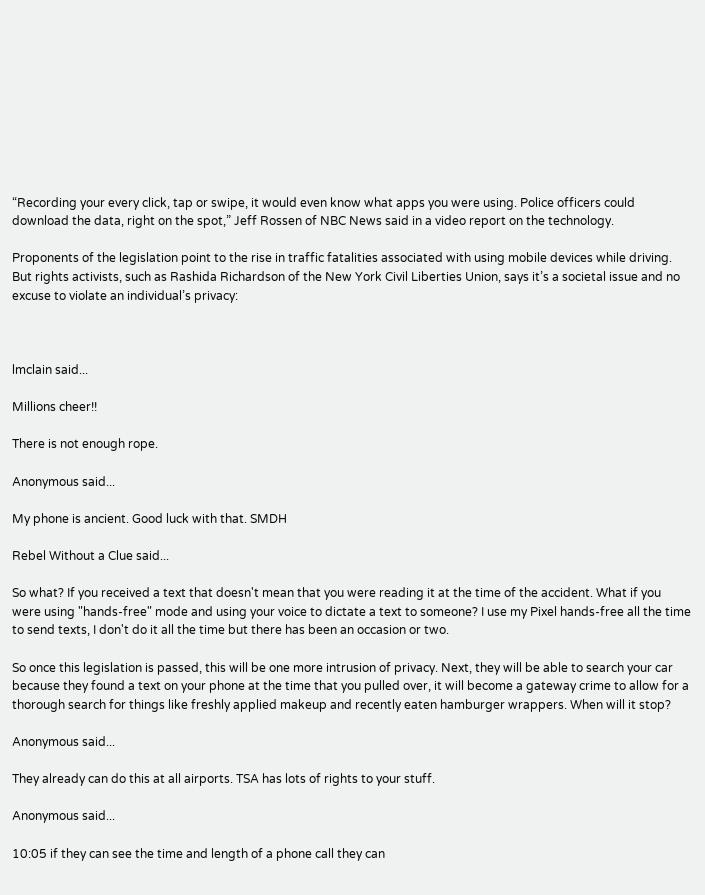“Recording your every click, tap or swipe, it would even know what apps you were using. Police officers could download the data, right on the spot,” Jeff Rossen of NBC News said in a video report on the technology.

Proponents of the legislation point to the rise in traffic fatalities associated with using mobile devices while driving. But rights activists, such as Rashida Richardson of the New York Civil Liberties Union, says it’s a societal issue and no excuse to violate an individual’s privacy:



lmclain said...

Millions cheer!!

There is not enough rope.

Anonymous said...

My phone is ancient. Good luck with that. SMDH

Rebel Without a Clue said...

So what? If you received a text that doesn't mean that you were reading it at the time of the accident. What if you were using "hands-free" mode and using your voice to dictate a text to someone? I use my Pixel hands-free all the time to send texts, I don't do it all the time but there has been an occasion or two.

So once this legislation is passed, this will be one more intrusion of privacy. Next, they will be able to search your car because they found a text on your phone at the time that you pulled over, it will become a gateway crime to allow for a thorough search for things like freshly applied makeup and recently eaten hamburger wrappers. When will it stop?

Anonymous said...

They already can do this at all airports. TSA has lots of rights to your stuff.

Anonymous said...

10:05 if they can see the time and length of a phone call they can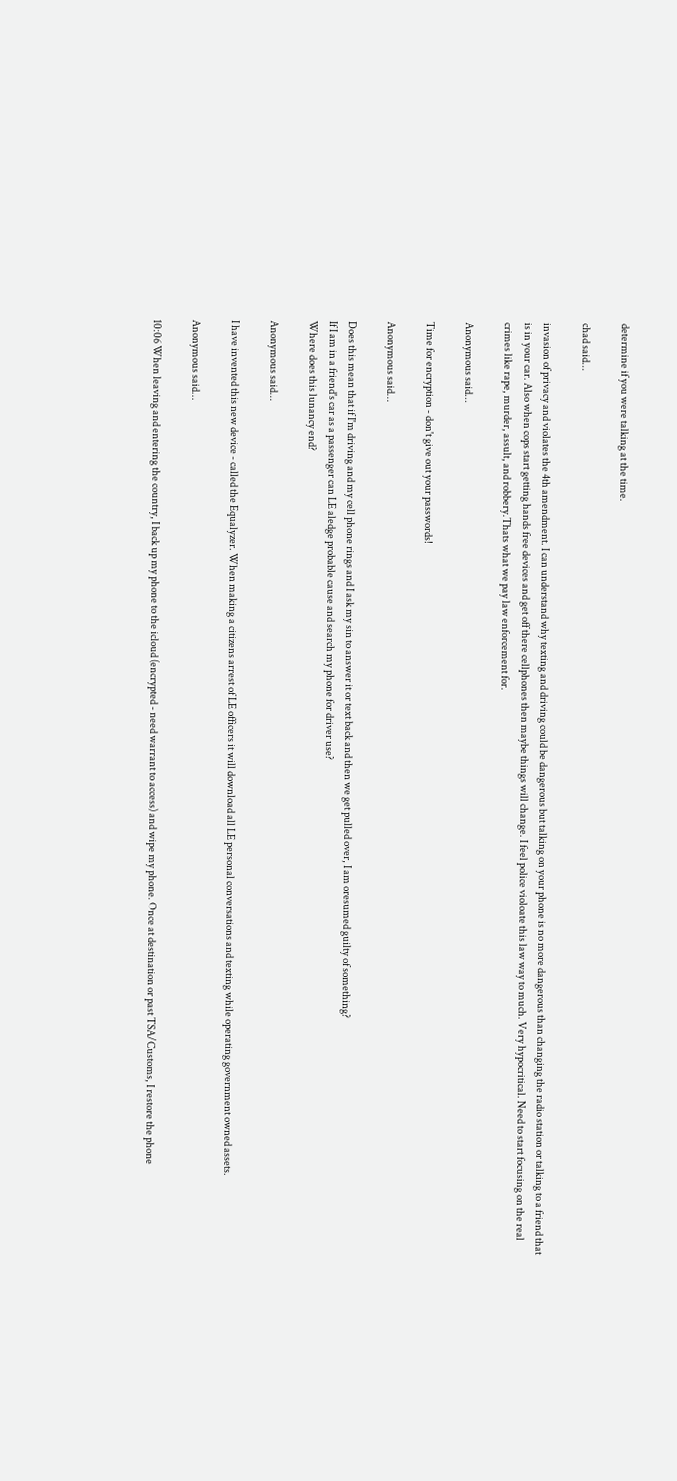determine if you were talking at the time.

chad said...

invasion of privacy and violates the 4th amendment. I can understand why texting and driving could be dangerous but talking on your phone is no more dangerous than changing the radio station or talking to a friend that is in your car. Also when cops start getting hands free devices and get off there cellphones then maybe things will change. I feel police violoate this law way to much. Very hypocritical. Need to start focusing on the real crimes like rape, murder, assult, and robbery.Thats what we pay law enforcement for.

Anonymous said...

Time for encryption - don't give out your passwords!

Anonymous said...

Does this mean that if I'm driving and my cell phone rings and I ask my sin to answer it or text back and then we get pulled over, I am oresumed guilty of something?
If I am in a friend's car as a passenger can LE aledge probable cause and search my phone for driver use?
Where does this lunancy end?

Anonymous said...

I have invented this new device - called the Equalyzer. When making a citizens arrest of LE officers it will download all LE personal conversations and texting while operating government owned assets.

Anonymous said...

10:06 When leaving and entering the country, I back up my phone to the icloud (encrypted - need warrant to access) and wipe my phone. Once at destination or past TSA/Customs, I restore the phone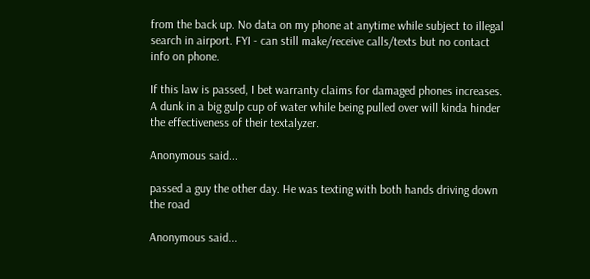from the back up. No data on my phone at anytime while subject to illegal search in airport. FYI - can still make/receive calls/texts but no contact info on phone.

If this law is passed, I bet warranty claims for damaged phones increases. A dunk in a big gulp cup of water while being pulled over will kinda hinder the effectiveness of their textalyzer.

Anonymous said...

passed a guy the other day. He was texting with both hands driving down the road

Anonymous said...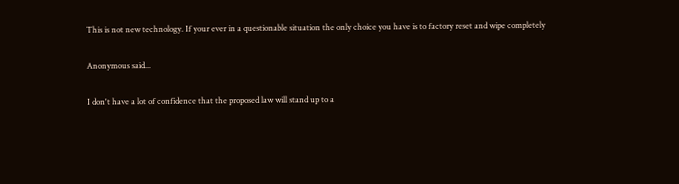This is not new technology. If your ever in a questionable situation the only choice you have is to factory reset and wipe completely

Anonymous said...

I don't have a lot of confidence that the proposed law will stand up to a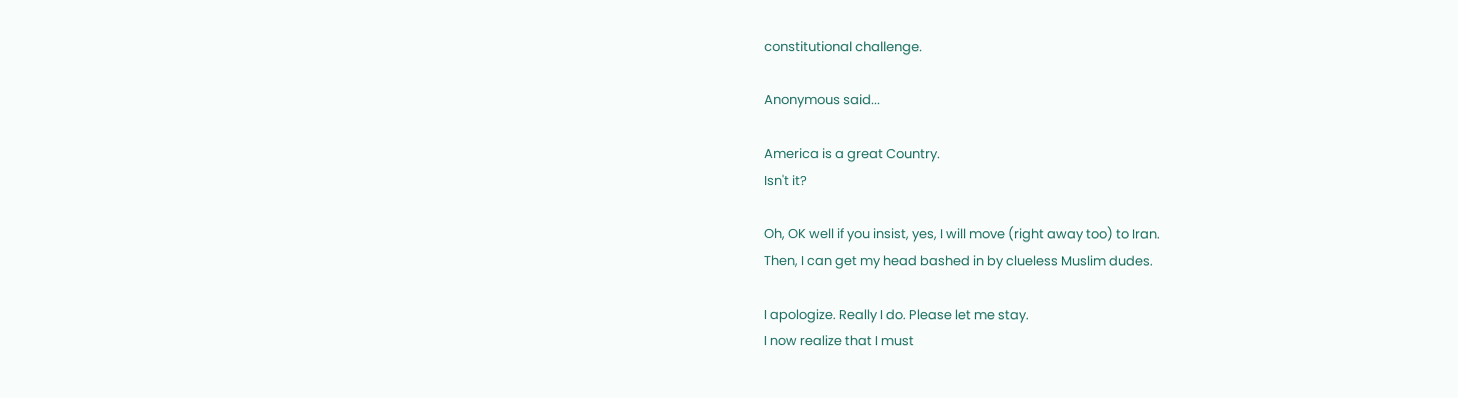constitutional challenge.

Anonymous said...

America is a great Country.
Isn't it?

Oh, OK well if you insist, yes, I will move (right away too) to Iran.
Then, I can get my head bashed in by clueless Muslim dudes.

I apologize. Really I do. Please let me stay.
I now realize that I must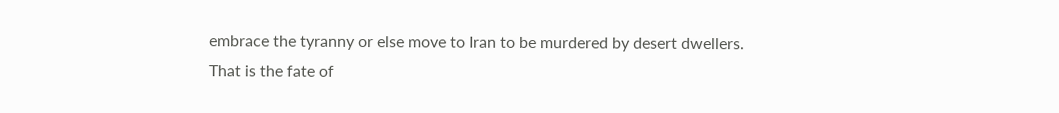embrace the tyranny or else move to Iran to be murdered by desert dwellers.
That is the fate of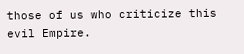those of us who criticize this evil Empire.